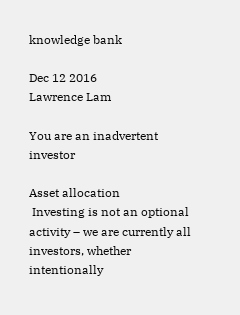knowledge bank

Dec 12 2016
Lawrence Lam

You are an inadvertent investor

Asset allocation
 Investing is not an optional activity – we are currently all investors, whether intentionally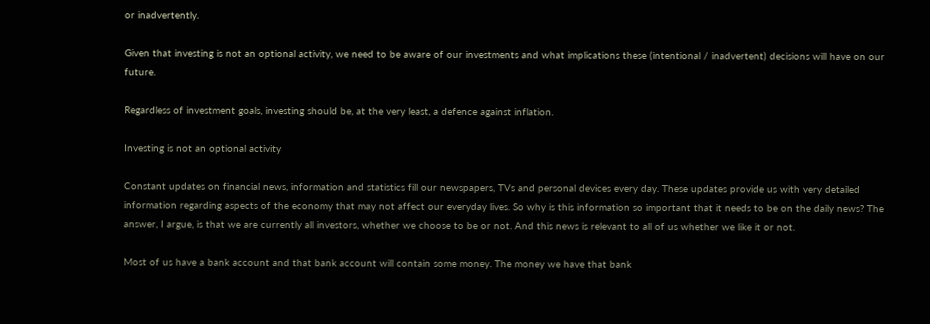or inadvertently.

Given that investing is not an optional activity, we need to be aware of our investments and what implications these (intentional / inadvertent) decisions will have on our future.

Regardless of investment goals, investing should be, at the very least, a defence against inflation.

Investing is not an optional activity

Constant updates on financial news, information and statistics fill our newspapers, TVs and personal devices every day. These updates provide us with very detailed information regarding aspects of the economy that may not affect our everyday lives. So why is this information so important that it needs to be on the daily news? The answer, I argue, is that we are currently all investors, whether we choose to be or not. And this news is relevant to all of us whether we like it or not.

Most of us have a bank account and that bank account will contain some money. The money we have that bank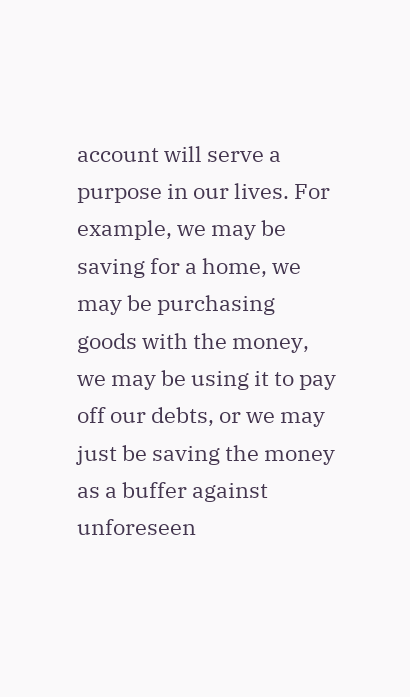account will serve a purpose in our lives. For example, we may be saving for a home, we may be purchasing goods with the money, we may be using it to pay off our debts, or we may just be saving the money as a buffer against unforeseen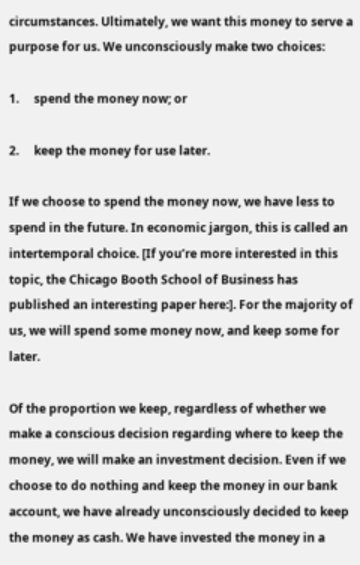circumstances. Ultimately, we want this money to serve a purpose for us. We unconsciously make two choices:

1.     spend the money now; or

2.     keep the money for use later.

If we choose to spend the money now, we have less to spend in the future. In economic jargon, this is called an intertemporal choice. [If you’re more interested in this topic, the Chicago Booth School of Business has published an interesting paper here:]. For the majority of us, we will spend some money now, and keep some for later.

Of the proportion we keep, regardless of whether we make a conscious decision regarding where to keep the money, we will make an investment decision. Even if we choose to do nothing and keep the money in our bank account, we have already unconsciously decided to keep the money as cash. We have invested the money in a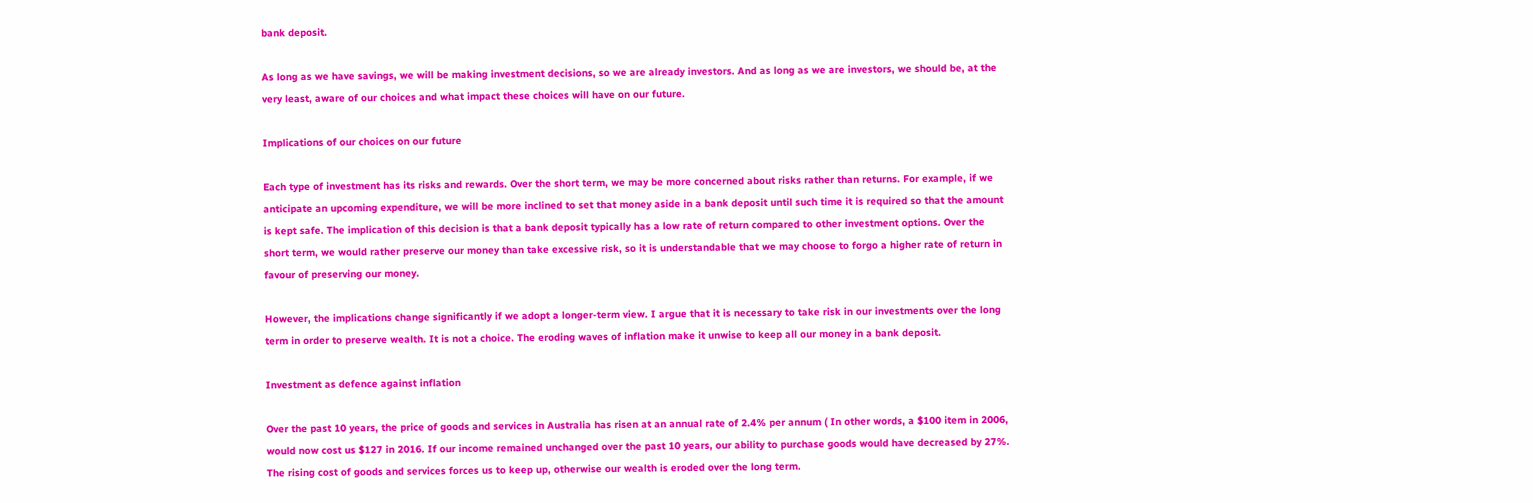bank deposit.

As long as we have savings, we will be making investment decisions, so we are already investors. And as long as we are investors, we should be, at the very least, aware of our choices and what impact these choices will have on our future.

Implications of our choices on our future

Each type of investment has its risks and rewards. Over the short term, we may be more concerned about risks rather than returns. For example, if we anticipate an upcoming expenditure, we will be more inclined to set that money aside in a bank deposit until such time it is required so that the amount is kept safe. The implication of this decision is that a bank deposit typically has a low rate of return compared to other investment options. Over the short term, we would rather preserve our money than take excessive risk, so it is understandable that we may choose to forgo a higher rate of return in favour of preserving our money.

However, the implications change significantly if we adopt a longer-term view. I argue that it is necessary to take risk in our investments over the long term in order to preserve wealth. It is not a choice. The eroding waves of inflation make it unwise to keep all our money in a bank deposit.

Investment as defence against inflation

Over the past 10 years, the price of goods and services in Australia has risen at an annual rate of 2.4% per annum ( In other words, a $100 item in 2006, would now cost us $127 in 2016. If our income remained unchanged over the past 10 years, our ability to purchase goods would have decreased by 27%. The rising cost of goods and services forces us to keep up, otherwise our wealth is eroded over the long term.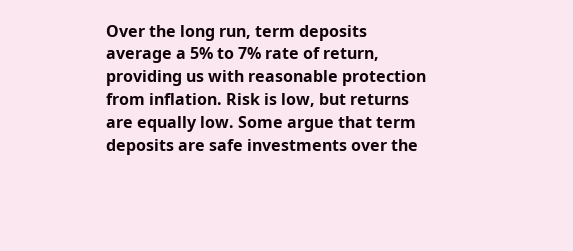Over the long run, term deposits average a 5% to 7% rate of return, providing us with reasonable protection from inflation. Risk is low, but returns are equally low. Some argue that term deposits are safe investments over the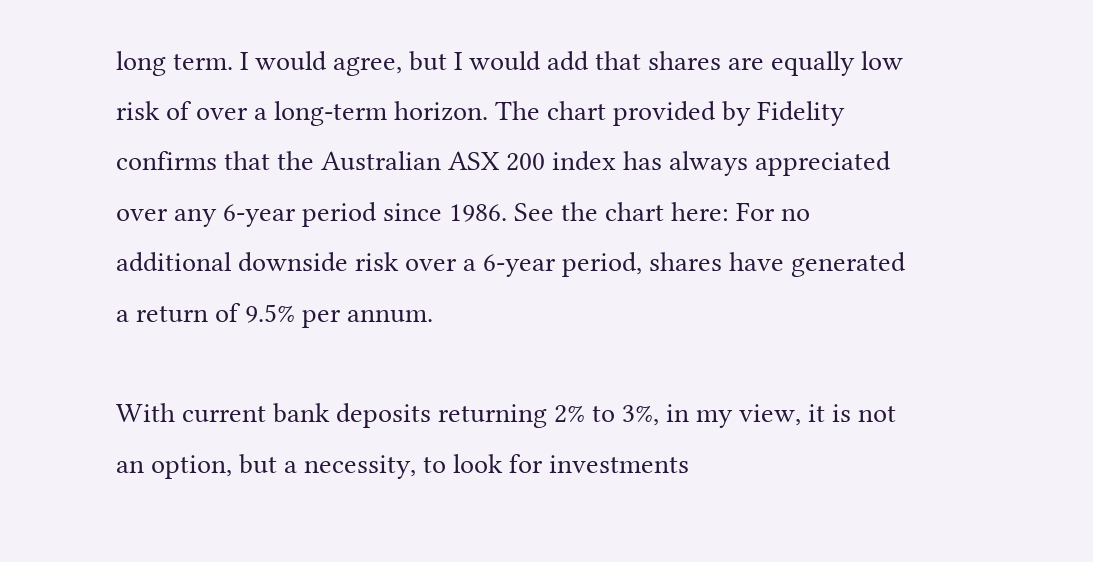long term. I would agree, but I would add that shares are equally low risk of over a long-term horizon. The chart provided by Fidelity confirms that the Australian ASX 200 index has always appreciated over any 6-year period since 1986. See the chart here: For no additional downside risk over a 6-year period, shares have generated a return of 9.5% per annum.

With current bank deposits returning 2% to 3%, in my view, it is not an option, but a necessity, to look for investments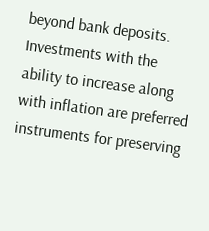beyond bank deposits. Investments with the ability to increase along with inflation are preferred instruments for preserving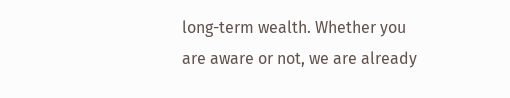long-term wealth. Whether you are aware or not, we are already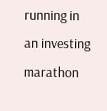running in an investing marathon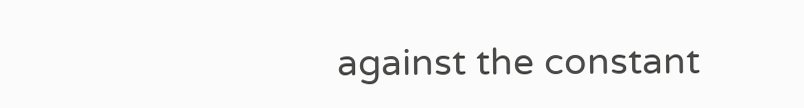against the constant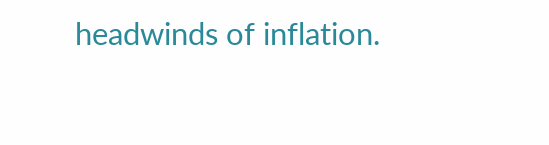headwinds of inflation.